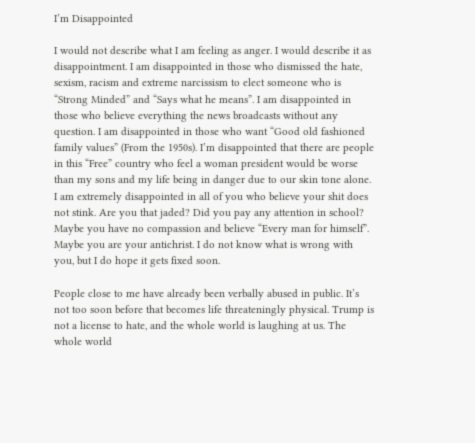I’m Disappointed

I would not describe what I am feeling as anger. I would describe it as disappointment. I am disappointed in those who dismissed the hate, sexism, racism and extreme narcissism to elect someone who is “Strong Minded” and “Says what he means”. I am disappointed in those who believe everything the news broadcasts without any question. I am disappointed in those who want “Good old fashioned family values” (From the 1950s). I’m disappointed that there are people in this “Free” country who feel a woman president would be worse than my sons and my life being in danger due to our skin tone alone. I am extremely disappointed in all of you who believe your shit does not stink. Are you that jaded? Did you pay any attention in school? Maybe you have no compassion and believe “Every man for himself”. Maybe you are your antichrist. I do not know what is wrong with you, but I do hope it gets fixed soon.

People close to me have already been verbally abused in public. It’s not too soon before that becomes life threateningly physical. Trump is not a license to hate, and the whole world is laughing at us. The whole world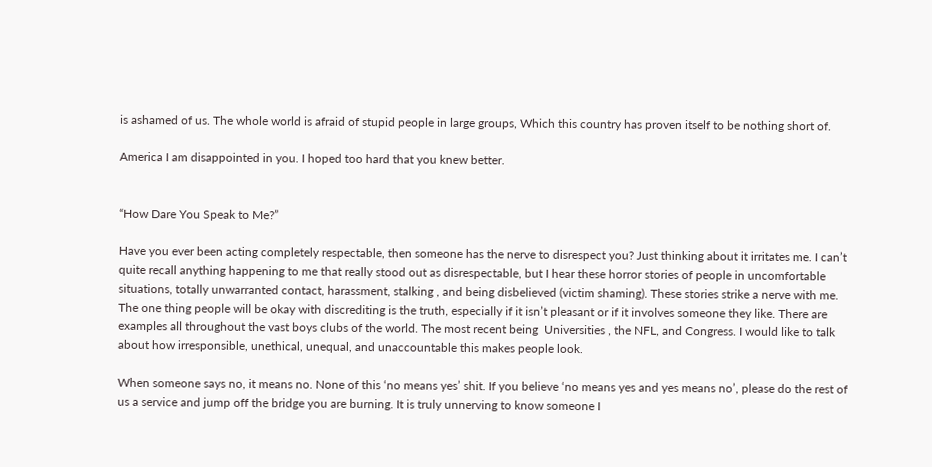is ashamed of us. The whole world is afraid of stupid people in large groups, Which this country has proven itself to be nothing short of.

America I am disappointed in you. I hoped too hard that you knew better.


“How Dare You Speak to Me?”

Have you ever been acting completely respectable, then someone has the nerve to disrespect you? Just thinking about it irritates me. I can’t quite recall anything happening to me that really stood out as disrespectable, but I hear these horror stories of people in uncomfortable situations, totally unwarranted contact, harassment, stalking , and being disbelieved (victim shaming). These stories strike a nerve with me. The one thing people will be okay with discrediting is the truth, especially if it isn’t pleasant or if it involves someone they like. There are examples all throughout the vast boys clubs of the world. The most recent being  Universities , the NFL, and Congress. I would like to talk about how irresponsible, unethical, unequal, and unaccountable this makes people look.

When someone says no, it means no. None of this ‘no means yes’ shit. If you believe ‘no means yes and yes means no’, please do the rest of us a service and jump off the bridge you are burning. It is truly unnerving to know someone I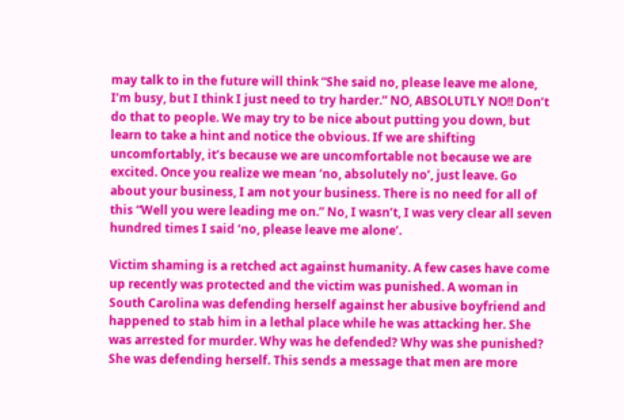may talk to in the future will think “She said no, please leave me alone, I’m busy, but I think I just need to try harder.” NO, ABSOLUTLY NO!! Don’t do that to people. We may try to be nice about putting you down, but learn to take a hint and notice the obvious. If we are shifting uncomfortably, it’s because we are uncomfortable not because we are excited. Once you realize we mean ‘no, absolutely no’, just leave. Go about your business, I am not your business. There is no need for all of this “Well you were leading me on.” No, I wasn’t, I was very clear all seven hundred times I said ‘no, please leave me alone’.

Victim shaming is a retched act against humanity. A few cases have come up recently was protected and the victim was punished. A woman in South Carolina was defending herself against her abusive boyfriend and happened to stab him in a lethal place while he was attacking her. She was arrested for murder. Why was he defended? Why was she punished? She was defending herself. This sends a message that men are more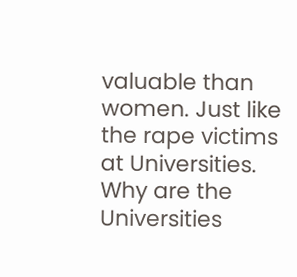valuable than women. Just like the rape victims at Universities. Why are the Universities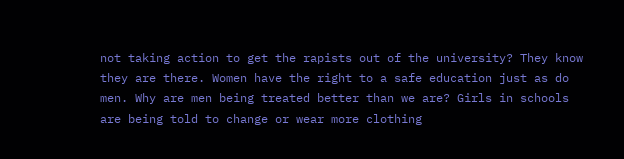not taking action to get the rapists out of the university? They know they are there. Women have the right to a safe education just as do men. Why are men being treated better than we are? Girls in schools are being told to change or wear more clothing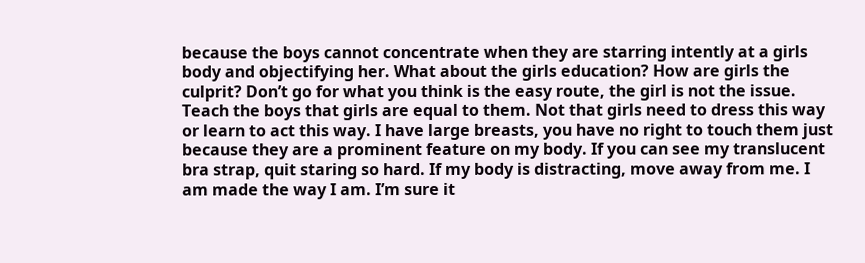because the boys cannot concentrate when they are starring intently at a girls body and objectifying her. What about the girls education? How are girls the culprit? Don’t go for what you think is the easy route, the girl is not the issue. Teach the boys that girls are equal to them. Not that girls need to dress this way or learn to act this way. I have large breasts, you have no right to touch them just because they are a prominent feature on my body. If you can see my translucent bra strap, quit staring so hard. If my body is distracting, move away from me. I am made the way I am. I’m sure it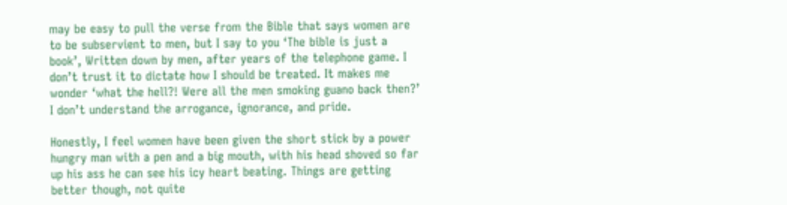may be easy to pull the verse from the Bible that says women are to be subservient to men, but I say to you ‘The bible is just a book’, Written down by men, after years of the telephone game. I don’t trust it to dictate how I should be treated. It makes me wonder ‘what the hell?! Were all the men smoking guano back then?’ I don’t understand the arrogance, ignorance, and pride.

Honestly, I feel women have been given the short stick by a power hungry man with a pen and a big mouth, with his head shoved so far up his ass he can see his icy heart beating. Things are getting better though, not quite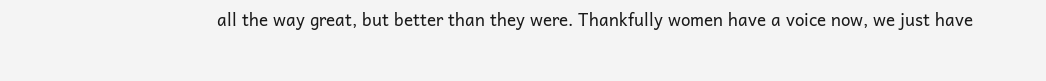all the way great, but better than they were. Thankfully women have a voice now, we just have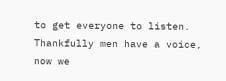to get everyone to listen. Thankfully men have a voice, now we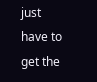just have to get the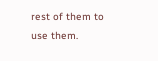rest of them to use them.